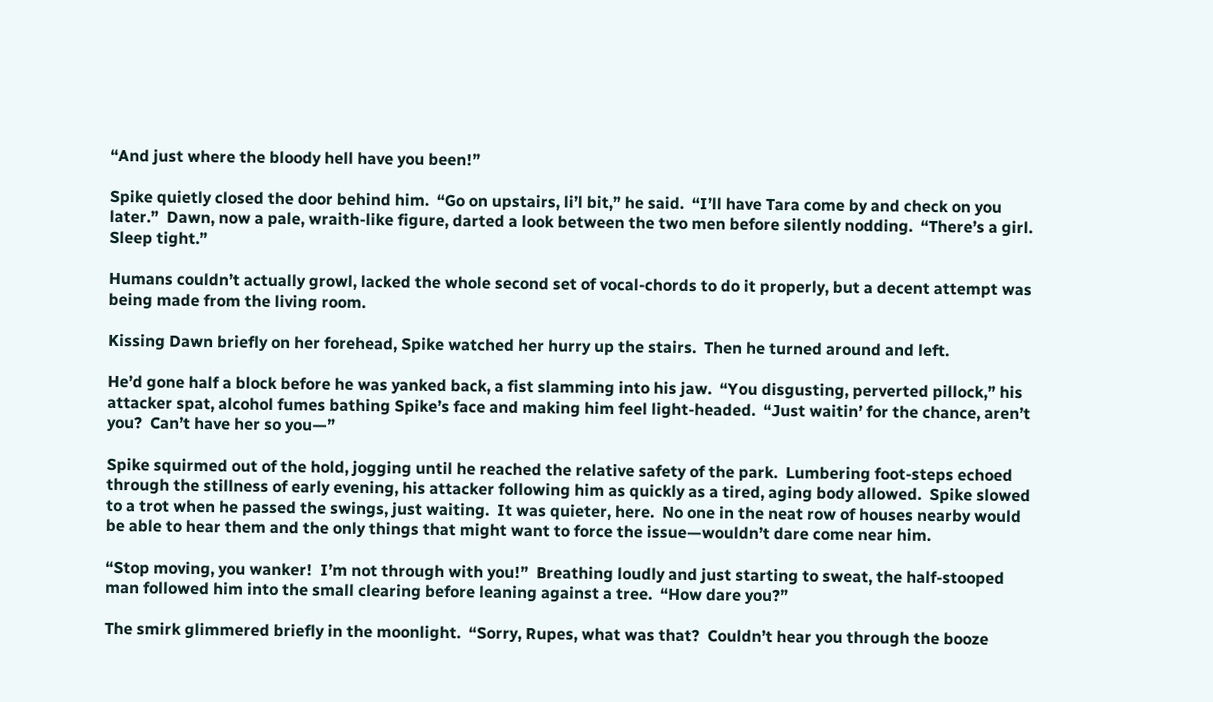“And just where the bloody hell have you been!”

Spike quietly closed the door behind him.  “Go on upstairs, li’l bit,” he said.  “I’ll have Tara come by and check on you later.”  Dawn, now a pale, wraith-like figure, darted a look between the two men before silently nodding.  “There’s a girl.  Sleep tight.”

Humans couldn’t actually growl, lacked the whole second set of vocal-chords to do it properly, but a decent attempt was being made from the living room.

Kissing Dawn briefly on her forehead, Spike watched her hurry up the stairs.  Then he turned around and left.

He’d gone half a block before he was yanked back, a fist slamming into his jaw.  “You disgusting, perverted pillock,” his attacker spat, alcohol fumes bathing Spike’s face and making him feel light-headed.  “Just waitin’ for the chance, aren’t you?  Can’t have her so you—”

Spike squirmed out of the hold, jogging until he reached the relative safety of the park.  Lumbering foot-steps echoed through the stillness of early evening, his attacker following him as quickly as a tired, aging body allowed.  Spike slowed to a trot when he passed the swings, just waiting.  It was quieter, here.  No one in the neat row of houses nearby would be able to hear them and the only things that might want to force the issue—wouldn’t dare come near him.

“Stop moving, you wanker!  I’m not through with you!”  Breathing loudly and just starting to sweat, the half-stooped man followed him into the small clearing before leaning against a tree.  “How dare you?”

The smirk glimmered briefly in the moonlight.  “Sorry, Rupes, what was that?  Couldn’t hear you through the booze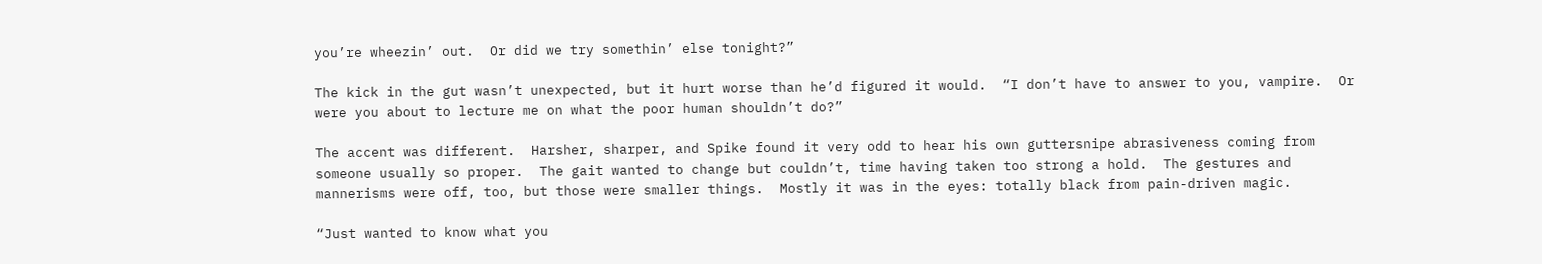you’re wheezin’ out.  Or did we try somethin’ else tonight?”

The kick in the gut wasn’t unexpected, but it hurt worse than he’d figured it would.  “I don’t have to answer to you, vampire.  Or were you about to lecture me on what the poor human shouldn’t do?”

The accent was different.  Harsher, sharper, and Spike found it very odd to hear his own guttersnipe abrasiveness coming from someone usually so proper.  The gait wanted to change but couldn’t, time having taken too strong a hold.  The gestures and mannerisms were off, too, but those were smaller things.  Mostly it was in the eyes: totally black from pain-driven magic.

“Just wanted to know what you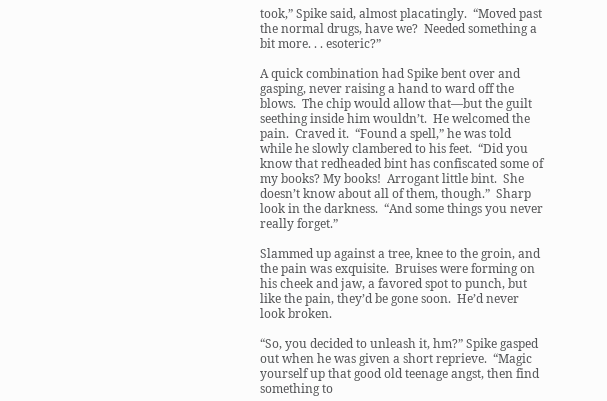took,” Spike said, almost placatingly.  “Moved past the normal drugs, have we?  Needed something a bit more. . . esoteric?”

A quick combination had Spike bent over and gasping, never raising a hand to ward off the blows.  The chip would allow that—but the guilt seething inside him wouldn’t.  He welcomed the pain.  Craved it.  “Found a spell,” he was told while he slowly clambered to his feet.  “Did you know that redheaded bint has confiscated some of my books? My books!  Arrogant little bint.  She doesn’t know about all of them, though.”  Sharp look in the darkness.  “And some things you never really forget.”

Slammed up against a tree, knee to the groin, and the pain was exquisite.  Bruises were forming on his cheek and jaw, a favored spot to punch, but like the pain, they’d be gone soon.  He’d never look broken.

“So, you decided to unleash it, hm?” Spike gasped out when he was given a short reprieve.  “Magic yourself up that good old teenage angst, then find something to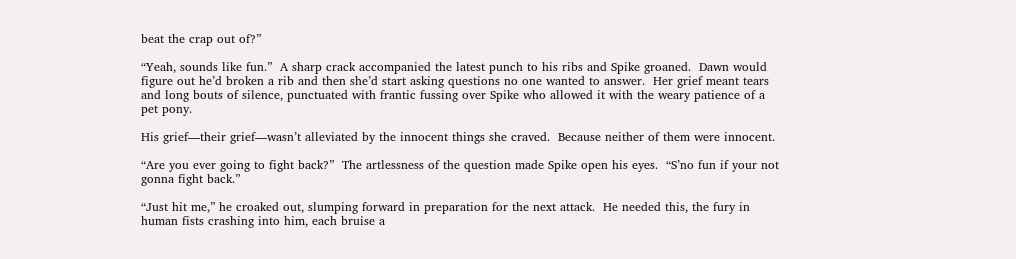beat the crap out of?”

“Yeah, sounds like fun.”  A sharp crack accompanied the latest punch to his ribs and Spike groaned.  Dawn would figure out he’d broken a rib and then she’d start asking questions no one wanted to answer.  Her grief meant tears and long bouts of silence, punctuated with frantic fussing over Spike who allowed it with the weary patience of a pet pony.

His grief—their grief—wasn’t alleviated by the innocent things she craved.  Because neither of them were innocent.

“Are you ever going to fight back?”  The artlessness of the question made Spike open his eyes.  “S’no fun if your not gonna fight back.”

“Just hit me,” he croaked out, slumping forward in preparation for the next attack.  He needed this, the fury in human fists crashing into him, each bruise a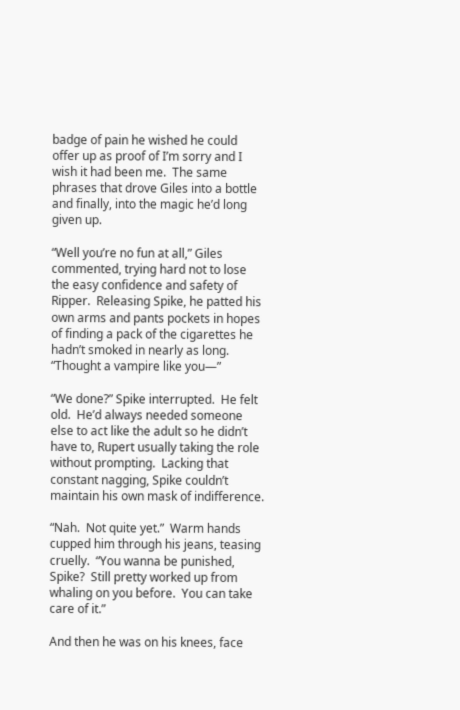badge of pain he wished he could offer up as proof of I’m sorry and I wish it had been me.  The same phrases that drove Giles into a bottle and finally, into the magic he’d long given up.

“Well you’re no fun at all,” Giles commented, trying hard not to lose the easy confidence and safety of Ripper.  Releasing Spike, he patted his own arms and pants pockets in hopes of finding a pack of the cigarettes he hadn’t smoked in nearly as long.  “Thought a vampire like you—”

“We done?” Spike interrupted.  He felt old.  He’d always needed someone else to act like the adult so he didn’t have to, Rupert usually taking the role without prompting.  Lacking that constant nagging, Spike couldn’t maintain his own mask of indifference.

“Nah.  Not quite yet.”  Warm hands cupped him through his jeans, teasing cruelly.  “You wanna be punished, Spike?  Still pretty worked up from whaling on you before.  You can take care of it.”

And then he was on his knees, face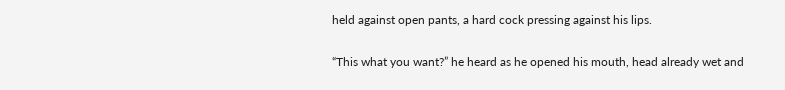held against open pants, a hard cock pressing against his lips.

“This what you want?” he heard as he opened his mouth, head already wet and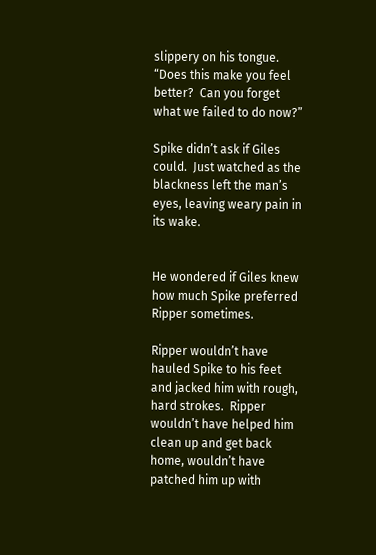slippery on his tongue.  “Does this make you feel better?  Can you forget what we failed to do now?”

Spike didn’t ask if Giles could.  Just watched as the blackness left the man’s eyes, leaving weary pain in its wake.


He wondered if Giles knew how much Spike preferred Ripper sometimes.

Ripper wouldn’t have hauled Spike to his feet and jacked him with rough, hard strokes.  Ripper wouldn’t have helped him clean up and get back home, wouldn’t have patched him up with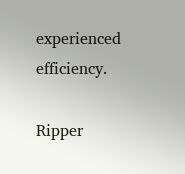experienced efficiency.

Ripper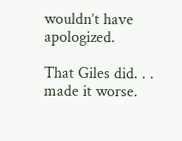wouldn’t have apologized.

That Giles did. . . made it worse.